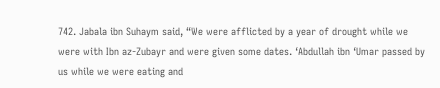742. Jabala ibn Suhaym said, “We were afflicted by a year of drought while we were with Ibn az-Zubayr and were given some dates. ‘Abdullah ibn ‘Umar passed by us while we were eating and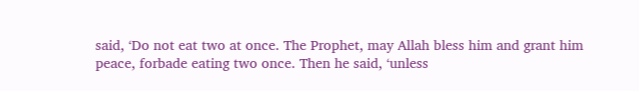said, ‘Do not eat two at once. The Prophet, may Allah bless him and grant him peace, forbade eating two once. Then he said, ‘unless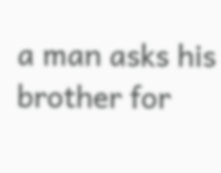a man asks his brother for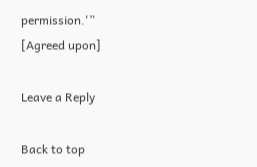permission.'” [Agreed upon]

Leave a Reply

Back to top